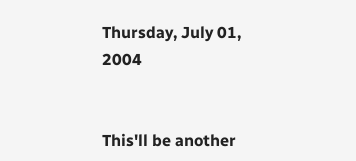Thursday, July 01, 2004


This'll be another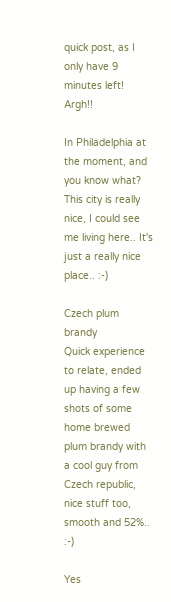quick post, as I only have 9 minutes left! Argh!!

In Philadelphia at the moment, and you know what? This city is really nice, I could see me living here.. It's just a really nice place.. :-)

Czech plum brandy
Quick experience to relate, ended up having a few shots of some home brewed plum brandy with a cool guy from Czech republic, nice stuff too, smooth and 52%.. :-)

Yes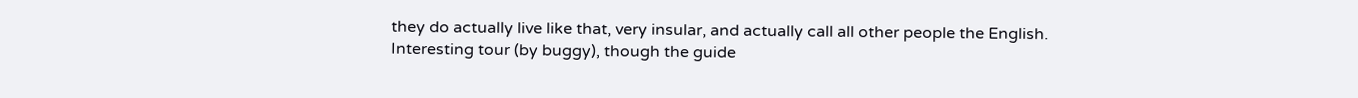they do actually live like that, very insular, and actually call all other people the English. Interesting tour (by buggy), though the guide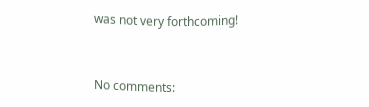was not very forthcoming!


No comments: